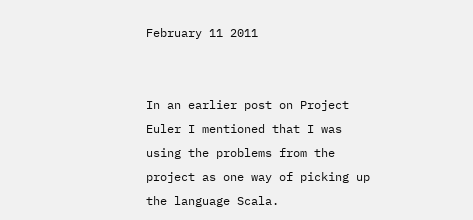February 11 2011


In an earlier post on Project Euler I mentioned that I was using the problems from the project as one way of picking up the language Scala.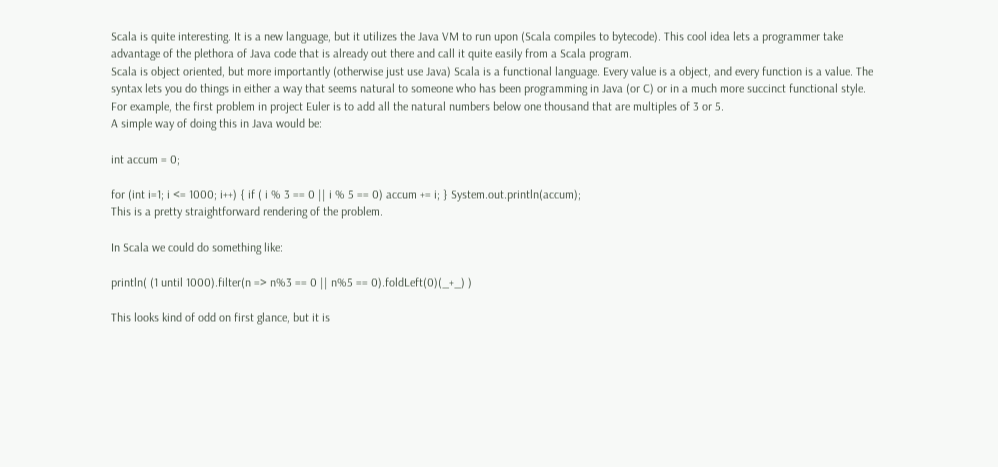Scala is quite interesting. It is a new language, but it utilizes the Java VM to run upon (Scala compiles to bytecode). This cool idea lets a programmer take advantage of the plethora of Java code that is already out there and call it quite easily from a Scala program.
Scala is object oriented, but more importantly (otherwise just use Java) Scala is a functional language. Every value is a object, and every function is a value. The syntax lets you do things in either a way that seems natural to someone who has been programming in Java (or C) or in a much more succinct functional style.
For example, the first problem in project Euler is to add all the natural numbers below one thousand that are multiples of 3 or 5.
A simple way of doing this in Java would be:

int accum = 0;

for (int i=1; i <= 1000; i++) { if ( i % 3 == 0 || i % 5 == 0) accum += i; } System.out.println(accum);
This is a pretty straightforward rendering of the problem.

In Scala we could do something like:

println( (1 until 1000).filter(n => n%3 == 0 || n%5 == 0).foldLeft(0)(_+_) )

This looks kind of odd on first glance, but it is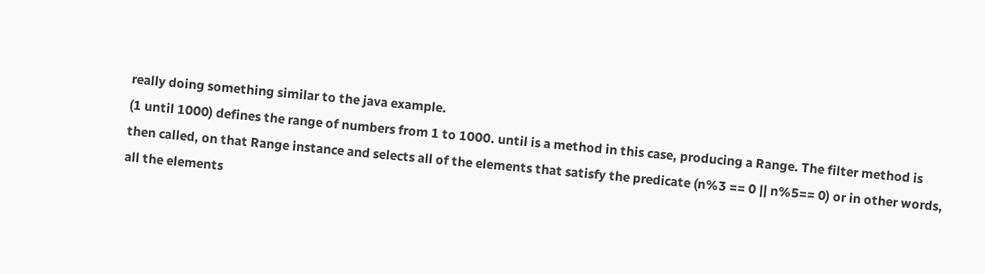really doing something similar to the java example.
(1 until 1000) defines the range of numbers from 1 to 1000. until is a method in this case, producing a Range. The filter method is then called, on that Range instance and selects all of the elements that satisfy the predicate (n%3 == 0 || n%5== 0) or in other words, all the elements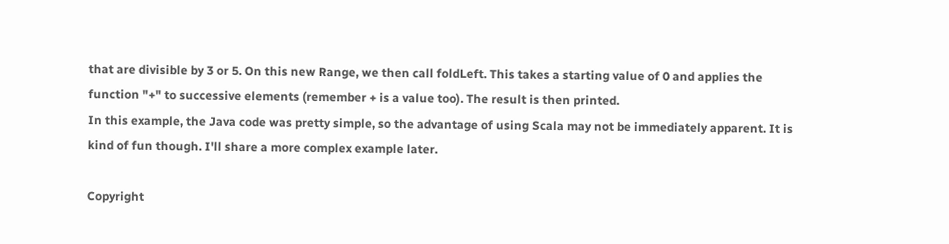that are divisible by 3 or 5. On this new Range, we then call foldLeft. This takes a starting value of 0 and applies the function "+" to successive elements (remember + is a value too). The result is then printed.
In this example, the Java code was pretty simple, so the advantage of using Scala may not be immediately apparent. It is kind of fun though. I'll share a more complex example later.

Copyright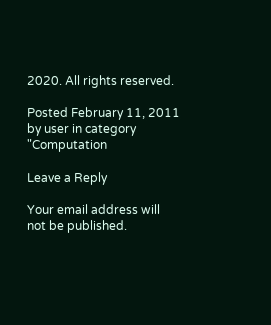2020. All rights reserved.

Posted February 11, 2011 by user in category "Computation

Leave a Reply

Your email address will not be published.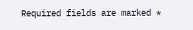Required fields are marked *